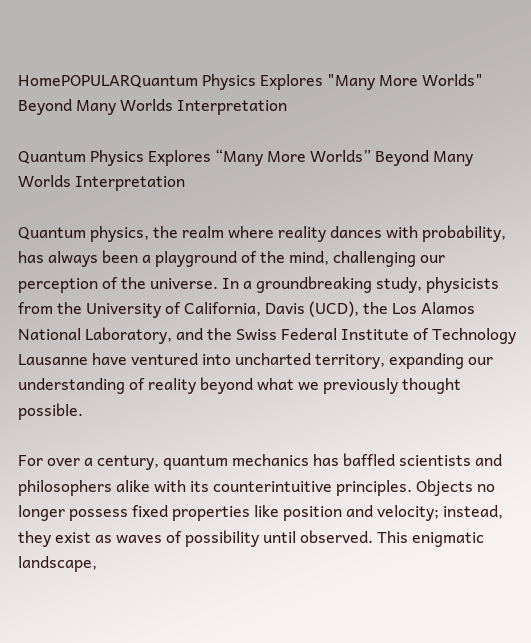HomePOPULARQuantum Physics Explores "Many More Worlds" Beyond Many Worlds Interpretation

Quantum Physics Explores “Many More Worlds” Beyond Many Worlds Interpretation

Quantum physics, the realm where reality dances with probability, has always been a playground of the mind, challenging our perception of the universe. In a groundbreaking study, physicists from the University of California, Davis (UCD), the Los Alamos National Laboratory, and the Swiss Federal Institute of Technology Lausanne have ventured into uncharted territory, expanding our understanding of reality beyond what we previously thought possible.

For over a century, quantum mechanics has baffled scientists and philosophers alike with its counterintuitive principles. Objects no longer possess fixed properties like position and velocity; instead, they exist as waves of possibility until observed. This enigmatic landscape,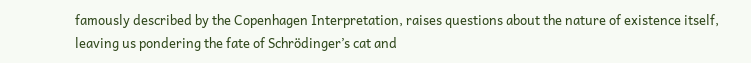famously described by the Copenhagen Interpretation, raises questions about the nature of existence itself, leaving us pondering the fate of Schrödinger’s cat and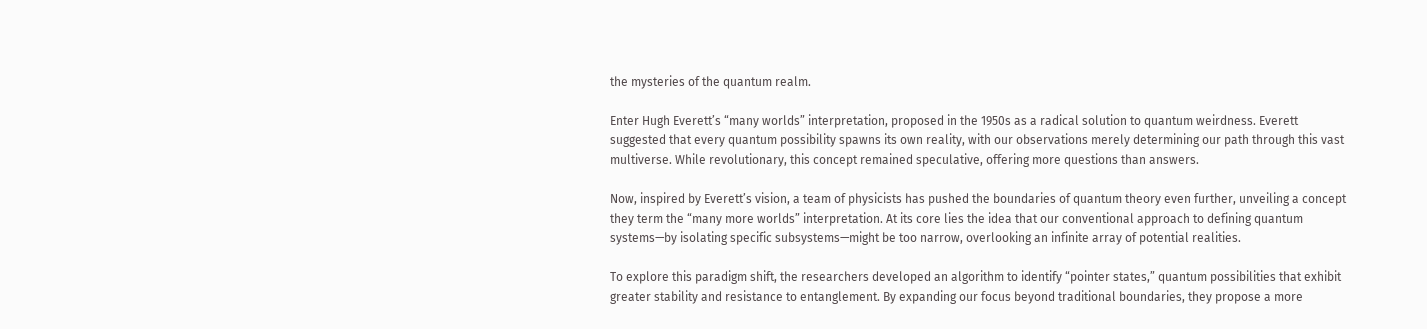the mysteries of the quantum realm.

Enter Hugh Everett’s “many worlds” interpretation, proposed in the 1950s as a radical solution to quantum weirdness. Everett suggested that every quantum possibility spawns its own reality, with our observations merely determining our path through this vast multiverse. While revolutionary, this concept remained speculative, offering more questions than answers.

Now, inspired by Everett’s vision, a team of physicists has pushed the boundaries of quantum theory even further, unveiling a concept they term the “many more worlds” interpretation. At its core lies the idea that our conventional approach to defining quantum systems—by isolating specific subsystems—might be too narrow, overlooking an infinite array of potential realities.

To explore this paradigm shift, the researchers developed an algorithm to identify “pointer states,” quantum possibilities that exhibit greater stability and resistance to entanglement. By expanding our focus beyond traditional boundaries, they propose a more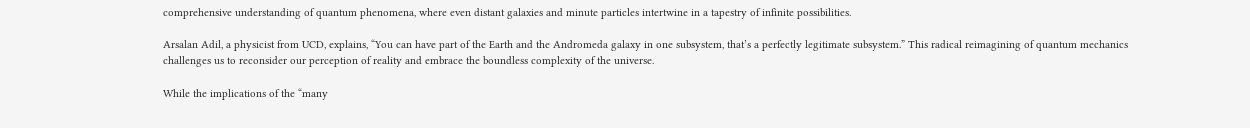comprehensive understanding of quantum phenomena, where even distant galaxies and minute particles intertwine in a tapestry of infinite possibilities.

Arsalan Adil, a physicist from UCD, explains, “You can have part of the Earth and the Andromeda galaxy in one subsystem, that’s a perfectly legitimate subsystem.” This radical reimagining of quantum mechanics challenges us to reconsider our perception of reality and embrace the boundless complexity of the universe.

While the implications of the “many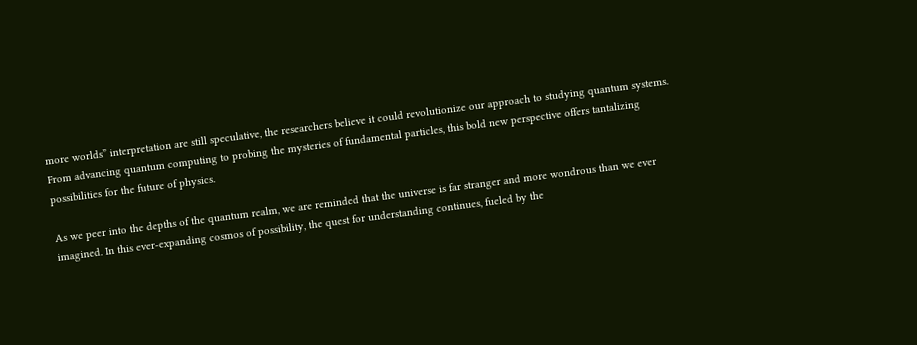more worlds” interpretation are still speculative, the researchers believe it could revolutionize our approach to studying quantum systems. From advancing quantum computing to probing the mysteries of fundamental particles, this bold new perspective offers tantalizing possibilities for the future of physics.

As we peer into the depths of the quantum realm, we are reminded that the universe is far stranger and more wondrous than we ever imagined. In this ever-expanding cosmos of possibility, the quest for understanding continues, fueled by the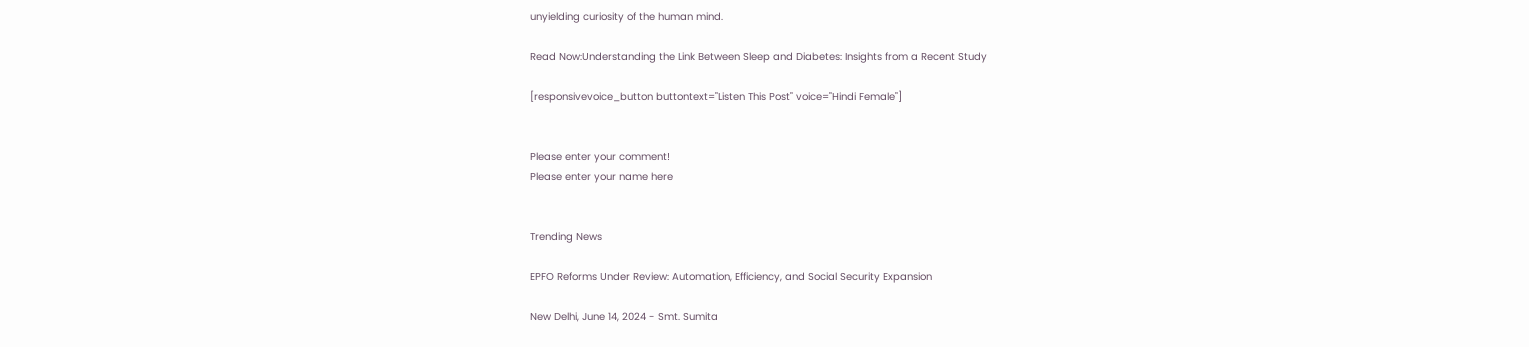unyielding curiosity of the human mind.

Read Now:Understanding the Link Between Sleep and Diabetes: Insights from a Recent Study

[responsivevoice_button buttontext="Listen This Post" voice="Hindi Female"]


Please enter your comment!
Please enter your name here


Trending News

EPFO Reforms Under Review: Automation, Efficiency, and Social Security Expansion

New Delhi, June 14, 2024 - Smt. Sumita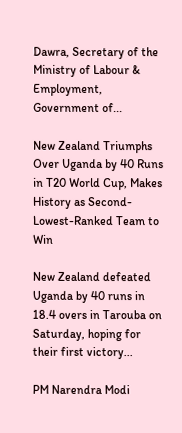Dawra, Secretary of the Ministry of Labour & Employment, Government of...

New Zealand Triumphs Over Uganda by 40 Runs in T20 World Cup, Makes History as Second-Lowest-Ranked Team to Win

New Zealand defeated Uganda by 40 runs in 18.4 overs in Tarouba on Saturday, hoping for their first victory...

PM Narendra Modi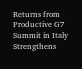Returns from Productive G7 Summit in Italy Strengthens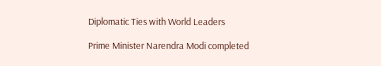Diplomatic Ties with World Leaders

Prime Minister Narendra Modi completed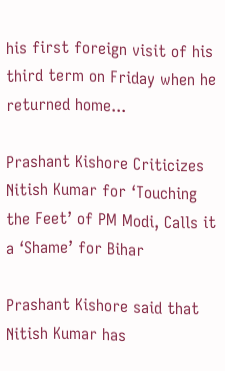his first foreign visit of his third term on Friday when he returned home...

Prashant Kishore Criticizes Nitish Kumar for ‘Touching the Feet’ of PM Modi, Calls it a ‘Shame’ for Bihar

Prashant Kishore said that Nitish Kumar has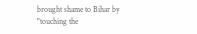brought shame to Bihar by "touching the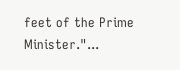feet of the Prime Minister."...